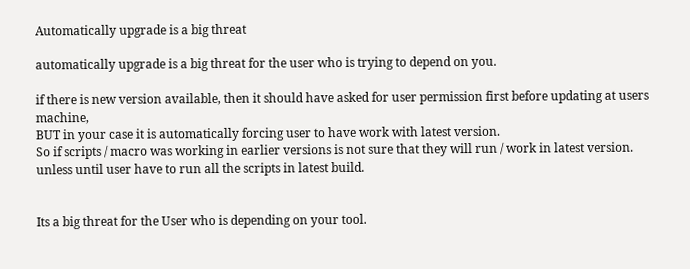Automatically upgrade is a big threat

automatically upgrade is a big threat for the user who is trying to depend on you.

if there is new version available, then it should have asked for user permission first before updating at users machine,
BUT in your case it is automatically forcing user to have work with latest version.
So if scripts / macro was working in earlier versions is not sure that they will run / work in latest version. unless until user have to run all the scripts in latest build.


Its a big threat for the User who is depending on your tool.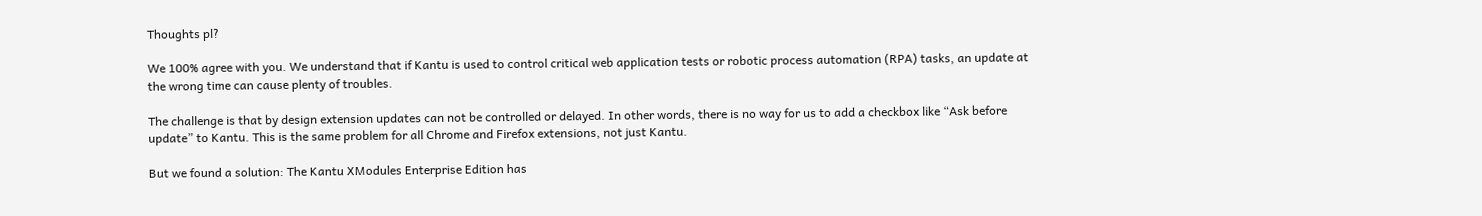Thoughts pl?

We 100% agree with you. We understand that if Kantu is used to control critical web application tests or robotic process automation (RPA) tasks, an update at the wrong time can cause plenty of troubles.

The challenge is that by design extension updates can not be controlled or delayed. In other words, there is no way for us to add a checkbox like “Ask before update” to Kantu. This is the same problem for all Chrome and Firefox extensions, not just Kantu.

But we found a solution: The Kantu XModules Enterprise Edition has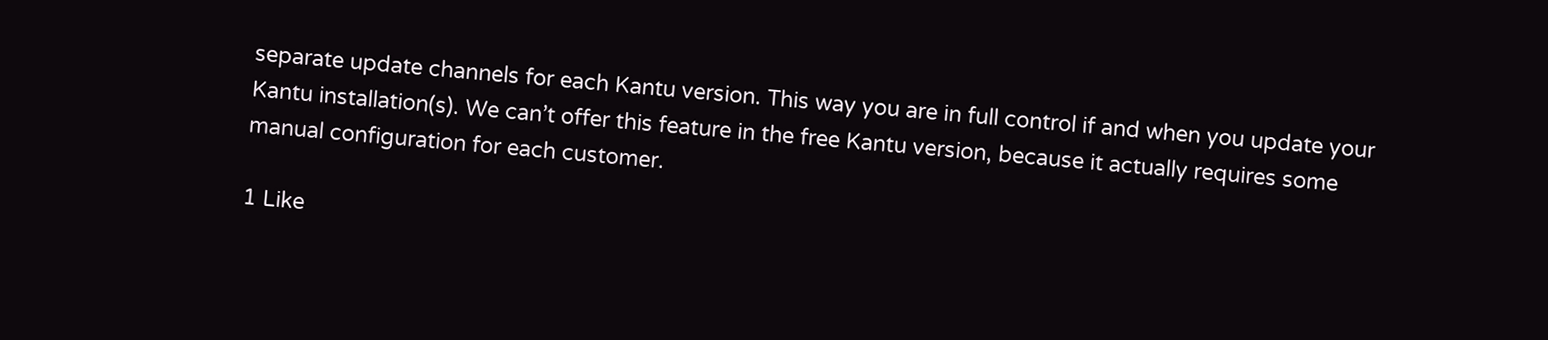separate update channels for each Kantu version. This way you are in full control if and when you update your Kantu installation(s). We can’t offer this feature in the free Kantu version, because it actually requires some manual configuration for each customer.

1 Like